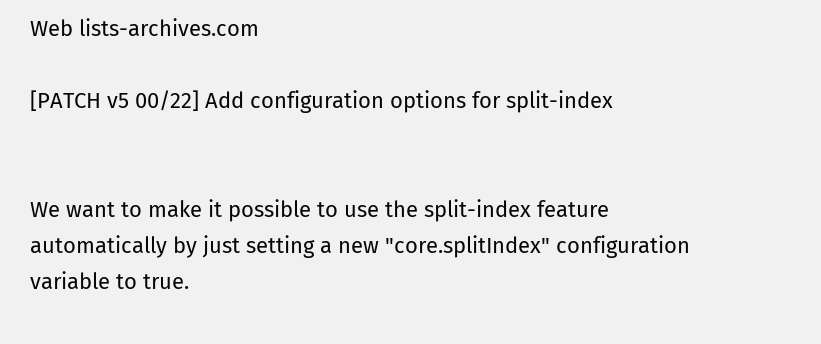Web lists-archives.com

[PATCH v5 00/22] Add configuration options for split-index


We want to make it possible to use the split-index feature
automatically by just setting a new "core.splitIndex" configuration
variable to true.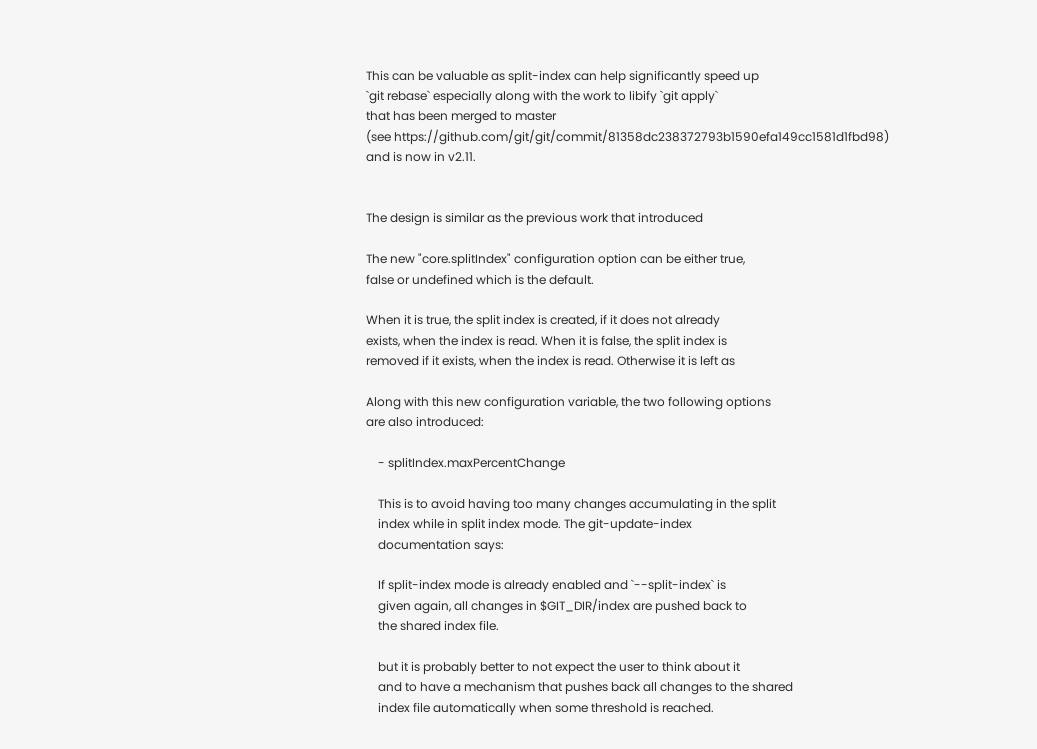This can be valuable as split-index can help significantly speed up
`git rebase` especially along with the work to libify `git apply`
that has been merged to master
(see https://github.com/git/git/commit/81358dc238372793b1590efa149cc1581d1fbd98)
and is now in v2.11.


The design is similar as the previous work that introduced

The new "core.splitIndex" configuration option can be either true,
false or undefined which is the default.

When it is true, the split index is created, if it does not already
exists, when the index is read. When it is false, the split index is
removed if it exists, when the index is read. Otherwise it is left as

Along with this new configuration variable, the two following options
are also introduced:

    - splitIndex.maxPercentChange

    This is to avoid having too many changes accumulating in the split
    index while in split index mode. The git-update-index
    documentation says:

    If split-index mode is already enabled and `--split-index` is
    given again, all changes in $GIT_DIR/index are pushed back to
    the shared index file.

    but it is probably better to not expect the user to think about it
    and to have a mechanism that pushes back all changes to the shared
    index file automatically when some threshold is reached.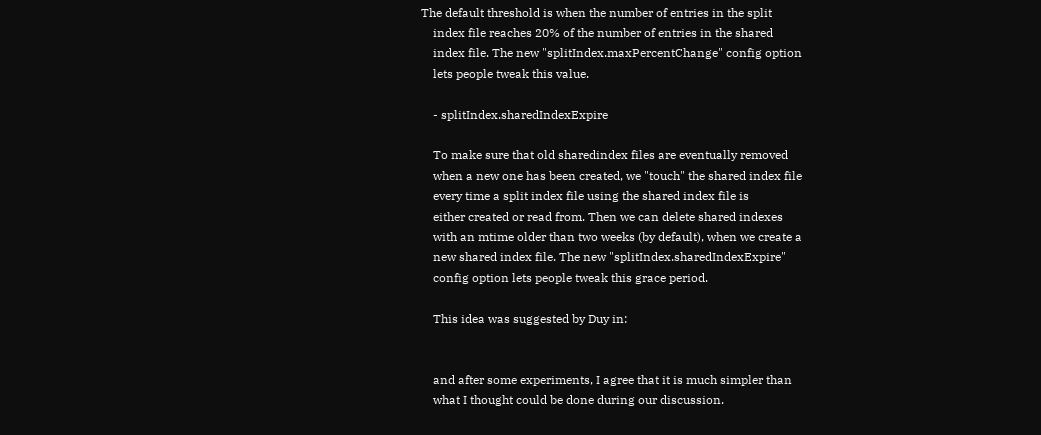The default threshold is when the number of entries in the split
    index file reaches 20% of the number of entries in the shared
    index file. The new "splitIndex.maxPercentChange" config option
    lets people tweak this value.

    - splitIndex.sharedIndexExpire

    To make sure that old sharedindex files are eventually removed
    when a new one has been created, we "touch" the shared index file
    every time a split index file using the shared index file is
    either created or read from. Then we can delete shared indexes
    with an mtime older than two weeks (by default), when we create a
    new shared index file. The new "splitIndex.sharedIndexExpire"
    config option lets people tweak this grace period.

    This idea was suggested by Duy in:


    and after some experiments, I agree that it is much simpler than
    what I thought could be done during our discussion.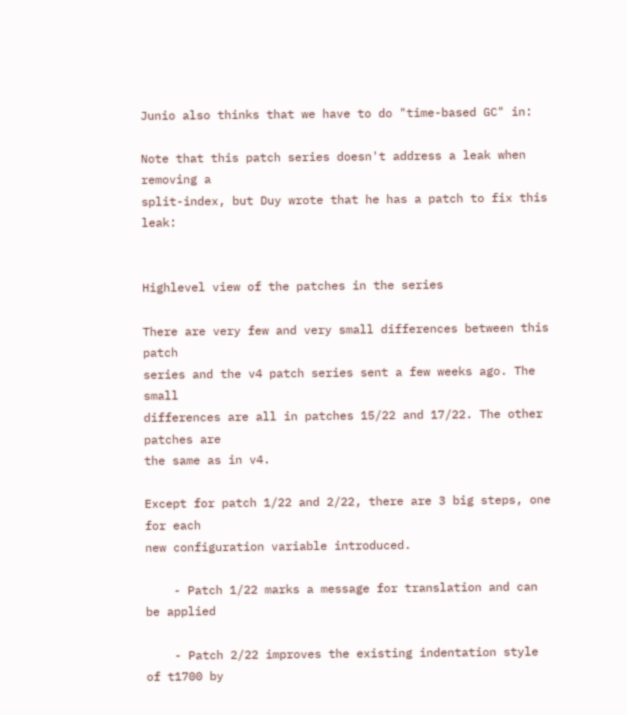Junio also thinks that we have to do "time-based GC" in:

Note that this patch series doesn't address a leak when removing a
split-index, but Duy wrote that he has a patch to fix this leak:


Highlevel view of the patches in the series

There are very few and very small differences between this patch
series and the v4 patch series sent a few weeks ago. The small
differences are all in patches 15/22 and 17/22. The other patches are
the same as in v4.

Except for patch 1/22 and 2/22, there are 3 big steps, one for each
new configuration variable introduced.

    - Patch 1/22 marks a message for translation and can be applied

    - Patch 2/22 improves the existing indentation style of t1700 by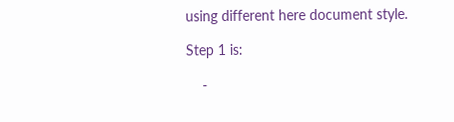using different here document style.

Step 1 is:

    -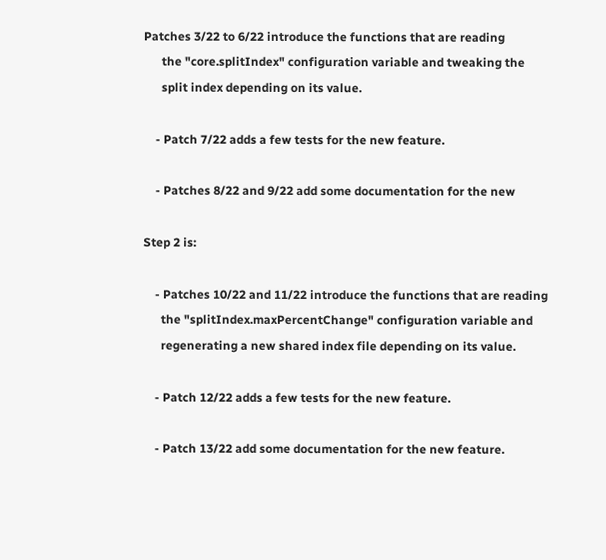Patches 3/22 to 6/22 introduce the functions that are reading
      the "core.splitIndex" configuration variable and tweaking the
      split index depending on its value.

    - Patch 7/22 adds a few tests for the new feature.

    - Patches 8/22 and 9/22 add some documentation for the new

Step 2 is:

    - Patches 10/22 and 11/22 introduce the functions that are reading
      the "splitIndex.maxPercentChange" configuration variable and
      regenerating a new shared index file depending on its value.

    - Patch 12/22 adds a few tests for the new feature.

    - Patch 13/22 add some documentation for the new feature.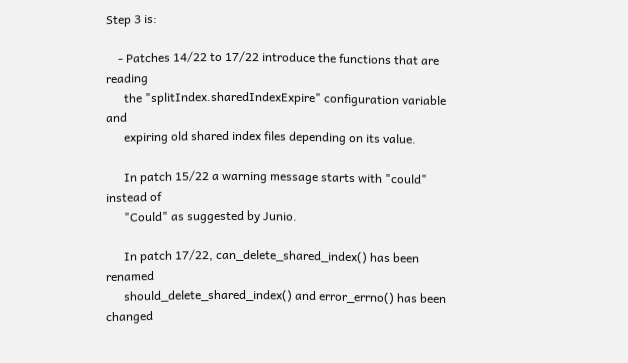Step 3 is:

    - Patches 14/22 to 17/22 introduce the functions that are reading
      the "splitIndex.sharedIndexExpire" configuration variable and
      expiring old shared index files depending on its value.

      In patch 15/22 a warning message starts with "could" instead of
      "Could" as suggested by Junio.

      In patch 17/22, can_delete_shared_index() has been renamed
      should_delete_shared_index() and error_errno() has been changed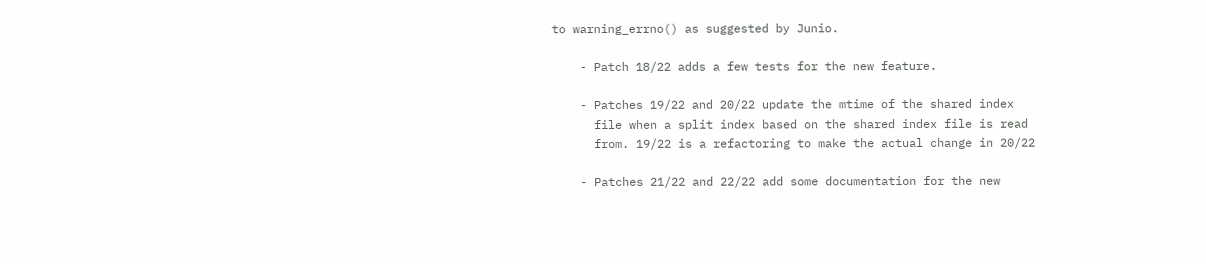to warning_errno() as suggested by Junio.

    - Patch 18/22 adds a few tests for the new feature.

    - Patches 19/22 and 20/22 update the mtime of the shared index
      file when a split index based on the shared index file is read
      from. 19/22 is a refactoring to make the actual change in 20/22

    - Patches 21/22 and 22/22 add some documentation for the new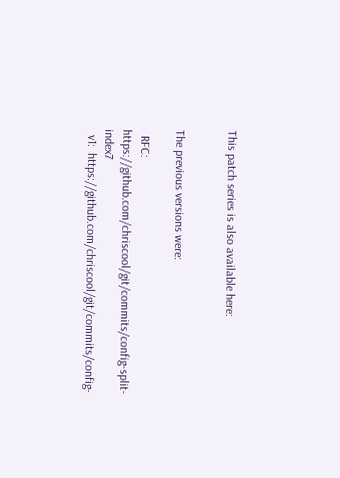This patch series is also available here:


The previous versions were:

  RFC: https://github.com/chriscool/git/commits/config-split-index7
  v1:  https://github.com/chriscool/git/commits/config-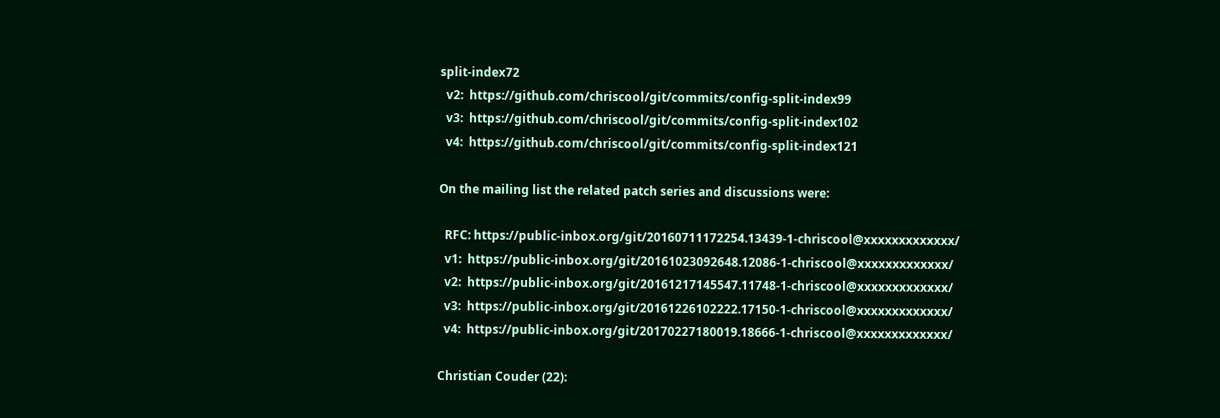split-index72
  v2:  https://github.com/chriscool/git/commits/config-split-index99
  v3:  https://github.com/chriscool/git/commits/config-split-index102
  v4:  https://github.com/chriscool/git/commits/config-split-index121

On the mailing list the related patch series and discussions were:

  RFC: https://public-inbox.org/git/20160711172254.13439-1-chriscool@xxxxxxxxxxxxx/
  v1:  https://public-inbox.org/git/20161023092648.12086-1-chriscool@xxxxxxxxxxxxx/
  v2:  https://public-inbox.org/git/20161217145547.11748-1-chriscool@xxxxxxxxxxxxx/
  v3:  https://public-inbox.org/git/20161226102222.17150-1-chriscool@xxxxxxxxxxxxx/
  v4:  https://public-inbox.org/git/20170227180019.18666-1-chriscool@xxxxxxxxxxxxx/

Christian Couder (22):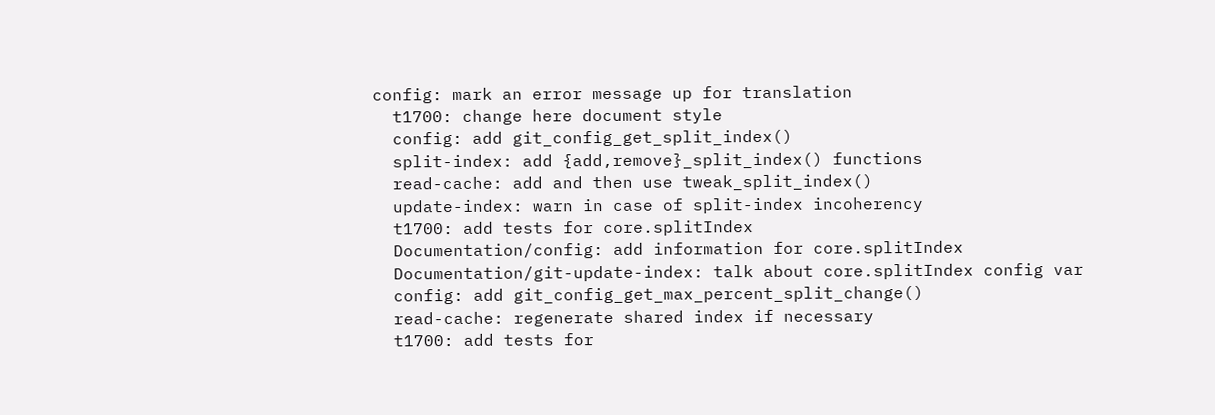config: mark an error message up for translation
  t1700: change here document style
  config: add git_config_get_split_index()
  split-index: add {add,remove}_split_index() functions
  read-cache: add and then use tweak_split_index()
  update-index: warn in case of split-index incoherency
  t1700: add tests for core.splitIndex
  Documentation/config: add information for core.splitIndex
  Documentation/git-update-index: talk about core.splitIndex config var
  config: add git_config_get_max_percent_split_change()
  read-cache: regenerate shared index if necessary
  t1700: add tests for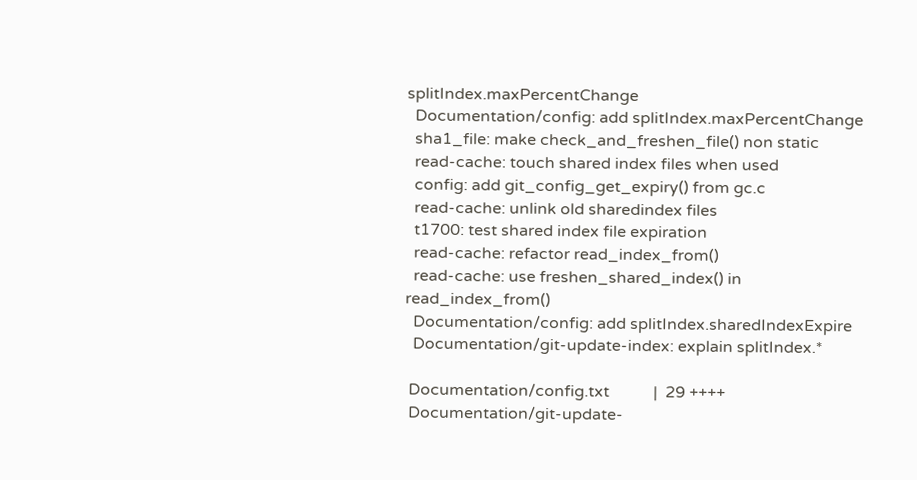splitIndex.maxPercentChange
  Documentation/config: add splitIndex.maxPercentChange
  sha1_file: make check_and_freshen_file() non static
  read-cache: touch shared index files when used
  config: add git_config_get_expiry() from gc.c
  read-cache: unlink old sharedindex files
  t1700: test shared index file expiration
  read-cache: refactor read_index_from()
  read-cache: use freshen_shared_index() in read_index_from()
  Documentation/config: add splitIndex.sharedIndexExpire
  Documentation/git-update-index: explain splitIndex.*

 Documentation/config.txt           |  29 ++++
 Documentation/git-update-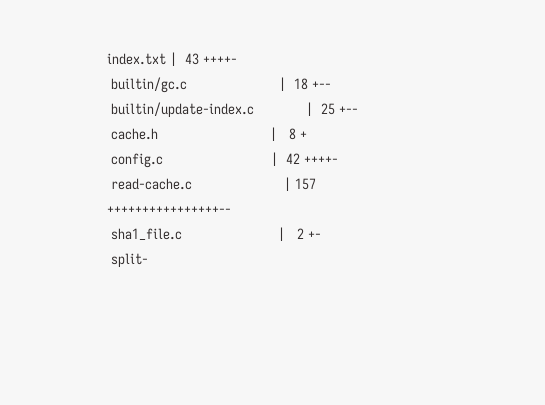index.txt |  43 ++++-
 builtin/gc.c                       |  18 +--
 builtin/update-index.c             |  25 +--
 cache.h                            |   8 +
 config.c                           |  42 ++++-
 read-cache.c                       | 157 ++++++++++++++++--
 sha1_file.c                        |   2 +-
 split-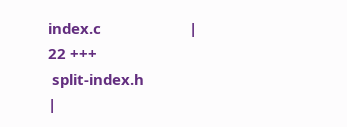index.c                      |  22 +++
 split-index.h                      |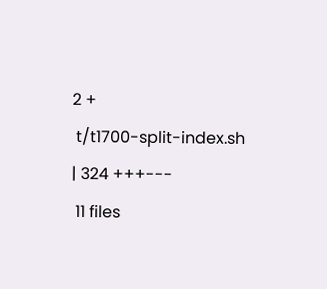2 +
 t/t1700-split-index.sh             | 324 +++---
 11 files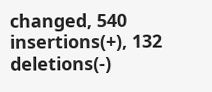changed, 540 insertions(+), 132 deletions(-)